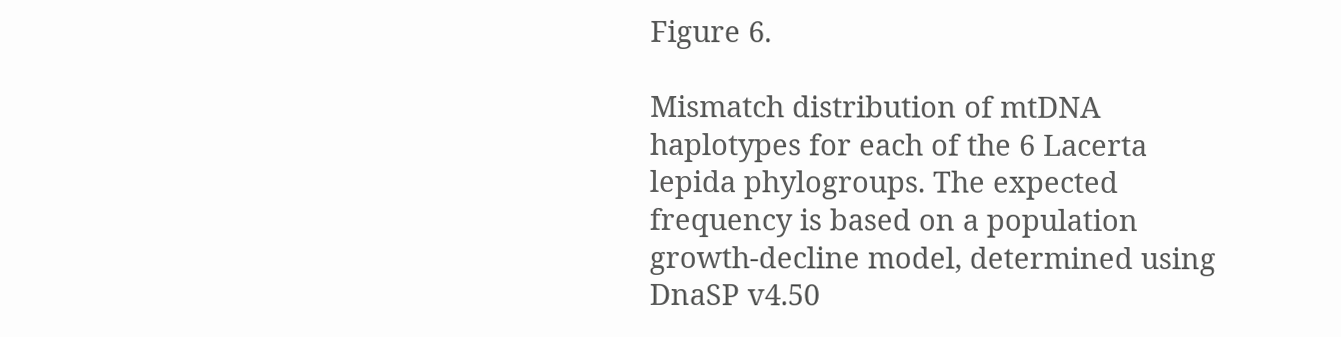Figure 6.

Mismatch distribution of mtDNA haplotypes for each of the 6 Lacerta lepida phylogroups. The expected frequency is based on a population growth-decline model, determined using DnaSP v4.50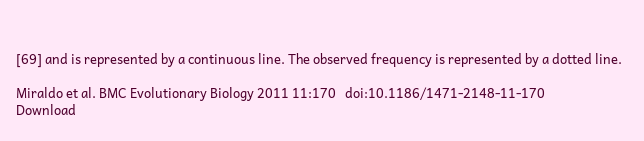[69] and is represented by a continuous line. The observed frequency is represented by a dotted line.

Miraldo et al. BMC Evolutionary Biology 2011 11:170   doi:10.1186/1471-2148-11-170
Download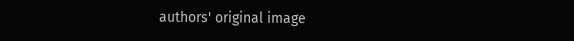authors' original image